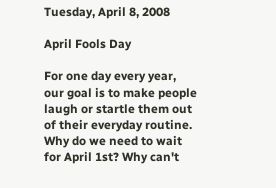Tuesday, April 8, 2008

April Fools Day

For one day every year, our goal is to make people laugh or startle them out of their everyday routine. Why do we need to wait for April 1st? Why can't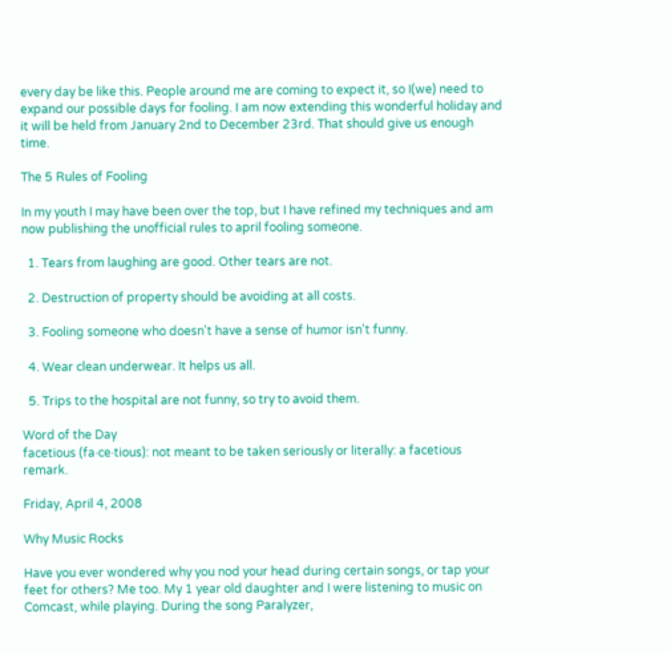every day be like this. People around me are coming to expect it, so I(we) need to expand our possible days for fooling. I am now extending this wonderful holiday and it will be held from January 2nd to December 23rd. That should give us enough time.

The 5 Rules of Fooling

In my youth I may have been over the top, but I have refined my techniques and am now publishing the unofficial rules to april fooling someone.

  1. Tears from laughing are good. Other tears are not.

  2. Destruction of property should be avoiding at all costs.

  3. Fooling someone who doesn't have a sense of humor isn't funny.

  4. Wear clean underwear. It helps us all.

  5. Trips to the hospital are not funny, so try to avoid them.

Word of the Day
facetious (fa·ce·tious): not meant to be taken seriously or literally: a facetious remark.

Friday, April 4, 2008

Why Music Rocks

Have you ever wondered why you nod your head during certain songs, or tap your feet for others? Me too. My 1 year old daughter and I were listening to music on Comcast, while playing. During the song Paralyzer,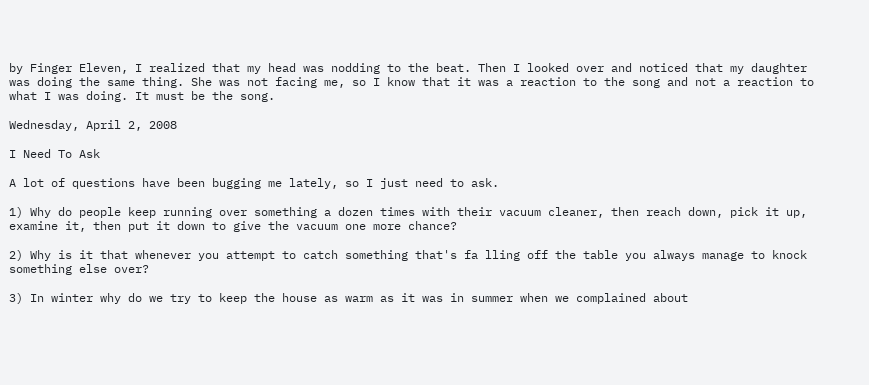by Finger Eleven, I realized that my head was nodding to the beat. Then I looked over and noticed that my daughter was doing the same thing. She was not facing me, so I know that it was a reaction to the song and not a reaction to what I was doing. It must be the song.

Wednesday, April 2, 2008

I Need To Ask

A lot of questions have been bugging me lately, so I just need to ask.

1) Why do people keep running over something a dozen times with their vacuum cleaner, then reach down, pick it up, examine it, then put it down to give the vacuum one more chance?

2) Why is it that whenever you attempt to catch something that's fa lling off the table you always manage to knock something else over?

3) In winter why do we try to keep the house as warm as it was in summer when we complained about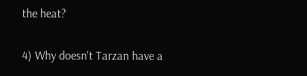the heat?

4) Why doesn't Tarzan have a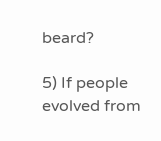beard?

5) If people evolved from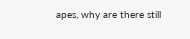apes, why are there still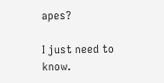apes?

I just need to know.